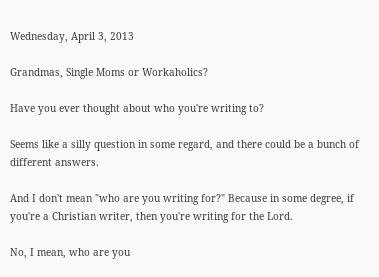Wednesday, April 3, 2013

Grandmas, Single Moms or Workaholics?

Have you ever thought about who you're writing to?

Seems like a silly question in some regard, and there could be a bunch of different answers.

And I don't mean "who are you writing for?" Because in some degree, if you're a Christian writer, then you're writing for the Lord.

No, I mean, who are you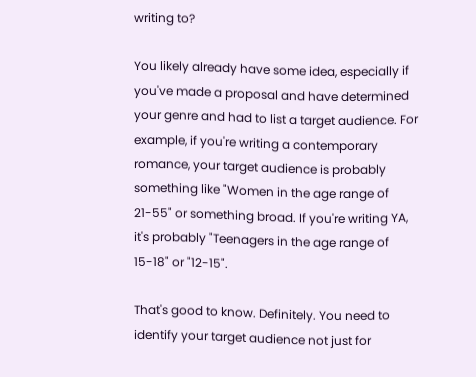writing to?

You likely already have some idea, especially if you've made a proposal and have determined your genre and had to list a target audience. For example, if you're writing a contemporary romance, your target audience is probably something like "Women in the age range of 21-55" or something broad. If you're writing YA, it's probably "Teenagers in the age range of 15-18" or "12-15".

That's good to know. Definitely. You need to identify your target audience not just for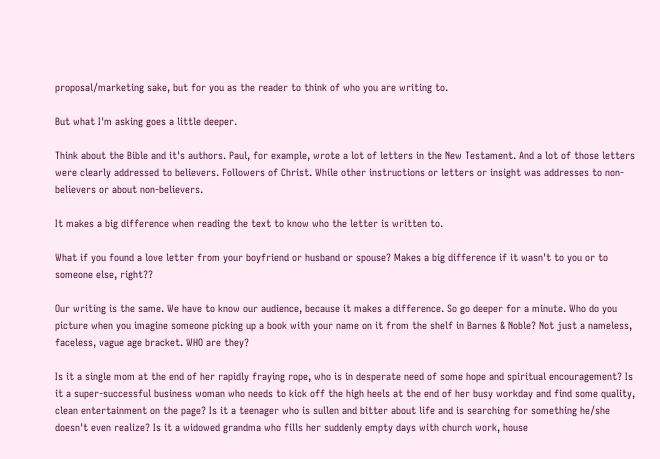proposal/marketing sake, but for you as the reader to think of who you are writing to.

But what I'm asking goes a little deeper.

Think about the Bible and it's authors. Paul, for example, wrote a lot of letters in the New Testament. And a lot of those letters were clearly addressed to believers. Followers of Christ. While other instructions or letters or insight was addresses to non-believers or about non-believers.

It makes a big difference when reading the text to know who the letter is written to.

What if you found a love letter from your boyfriend or husband or spouse? Makes a big difference if it wasn't to you or to someone else, right??

Our writing is the same. We have to know our audience, because it makes a difference. So go deeper for a minute. Who do you picture when you imagine someone picking up a book with your name on it from the shelf in Barnes & Noble? Not just a nameless, faceless, vague age bracket. WHO are they?

Is it a single mom at the end of her rapidly fraying rope, who is in desperate need of some hope and spiritual encouragement? Is it a super-successful business woman who needs to kick off the high heels at the end of her busy workday and find some quality, clean entertainment on the page? Is it a teenager who is sullen and bitter about life and is searching for something he/she doesn't even realize? Is it a widowed grandma who fills her suddenly empty days with church work, house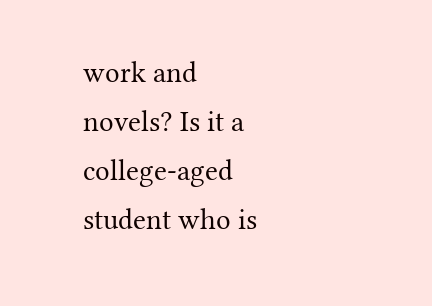work and novels? Is it a college-aged student who is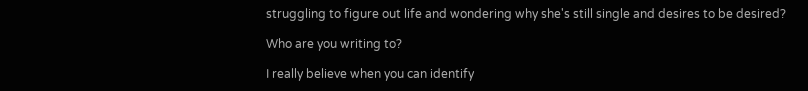struggling to figure out life and wondering why she's still single and desires to be desired?

Who are you writing to?

I really believe when you can identify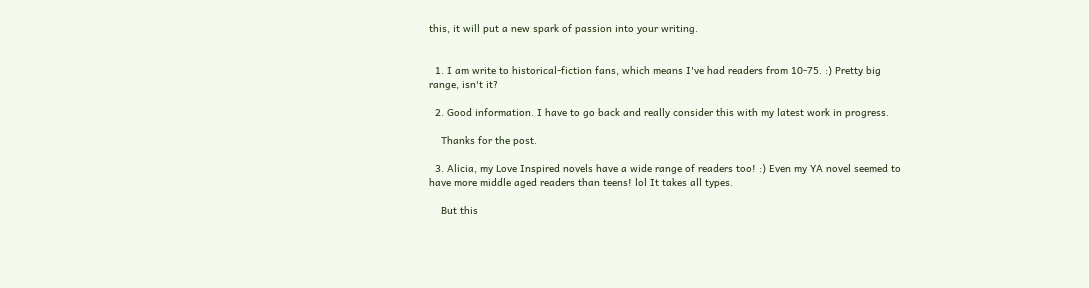this, it will put a new spark of passion into your writing.


  1. I am write to historical-fiction fans, which means I've had readers from 10-75. :) Pretty big range, isn't it?

  2. Good information. I have to go back and really consider this with my latest work in progress.

    Thanks for the post.

  3. Alicia, my Love Inspired novels have a wide range of readers too! :) Even my YA novel seemed to have more middle aged readers than teens! lol It takes all types.

    But this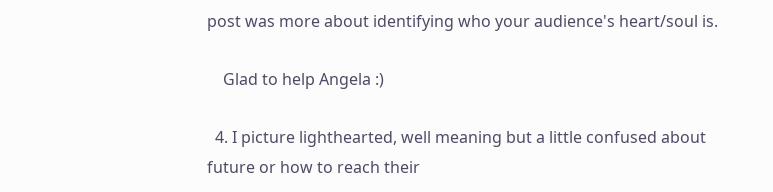post was more about identifying who your audience's heart/soul is.

    Glad to help Angela :)

  4. I picture lighthearted, well meaning but a little confused about future or how to reach their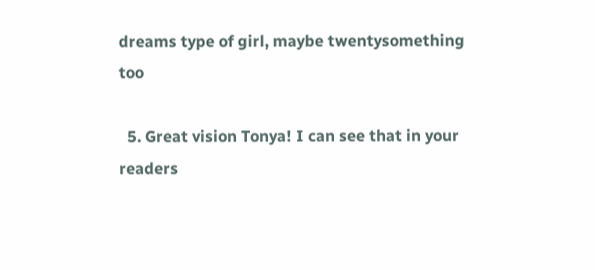dreams type of girl, maybe twentysomething too

  5. Great vision Tonya! I can see that in your readers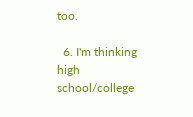too.

  6. I'm thinking high school/college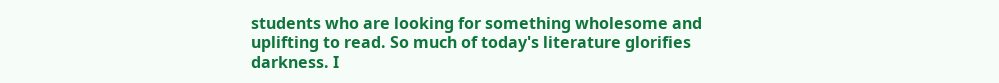students who are looking for something wholesome and uplifting to read. So much of today's literature glorifies darkness. I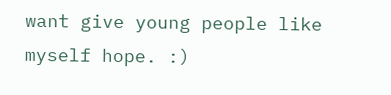want give young people like myself hope. :)